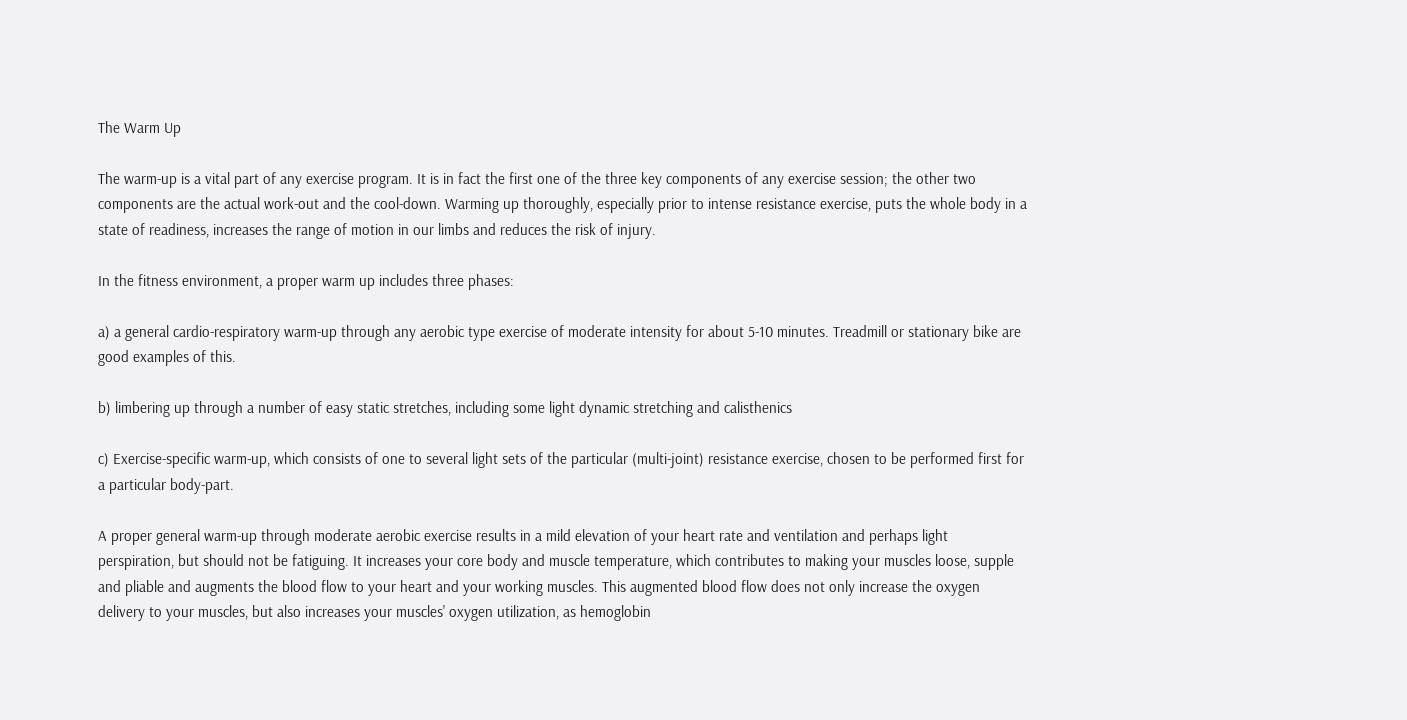The Warm Up

The warm-up is a vital part of any exercise program. It is in fact the first one of the three key components of any exercise session; the other two components are the actual work-out and the cool-down. Warming up thoroughly, especially prior to intense resistance exercise, puts the whole body in a state of readiness, increases the range of motion in our limbs and reduces the risk of injury.

In the fitness environment, a proper warm up includes three phases:

a) a general cardio-respiratory warm-up through any aerobic type exercise of moderate intensity for about 5-10 minutes. Treadmill or stationary bike are good examples of this.

b) limbering up through a number of easy static stretches, including some light dynamic stretching and calisthenics

c) Exercise-specific warm-up, which consists of one to several light sets of the particular (multi-joint) resistance exercise, chosen to be performed first for a particular body-part.

A proper general warm-up through moderate aerobic exercise results in a mild elevation of your heart rate and ventilation and perhaps light perspiration, but should not be fatiguing. It increases your core body and muscle temperature, which contributes to making your muscles loose, supple and pliable and augments the blood flow to your heart and your working muscles. This augmented blood flow does not only increase the oxygen delivery to your muscles, but also increases your muscles' oxygen utilization, as hemoglobin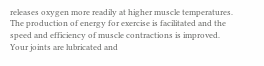releases oxygen more readily at higher muscle temperatures. The production of energy for exercise is facilitated and the speed and efficiency of muscle contractions is improved. Your joints are lubricated and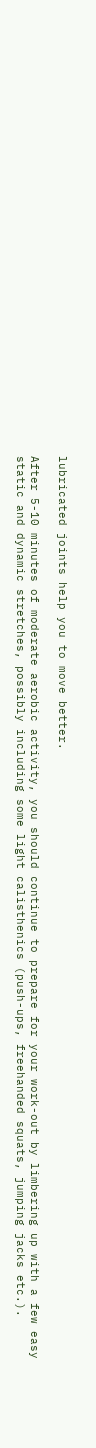lubricated joints help you to move better.

After 5-10 minutes of moderate aerobic activity, you should continue to prepare for your work-out by limbering up with a few easy static and dynamic stretches, possibly including some light calisthenics (push-ups, freehanded squats, jumping jacks etc.).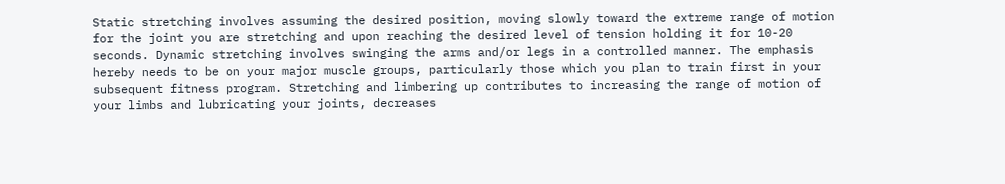Static stretching involves assuming the desired position, moving slowly toward the extreme range of motion for the joint you are stretching and upon reaching the desired level of tension holding it for 10-20 seconds. Dynamic stretching involves swinging the arms and/or legs in a controlled manner. The emphasis hereby needs to be on your major muscle groups, particularly those which you plan to train first in your subsequent fitness program. Stretching and limbering up contributes to increasing the range of motion of your limbs and lubricating your joints, decreases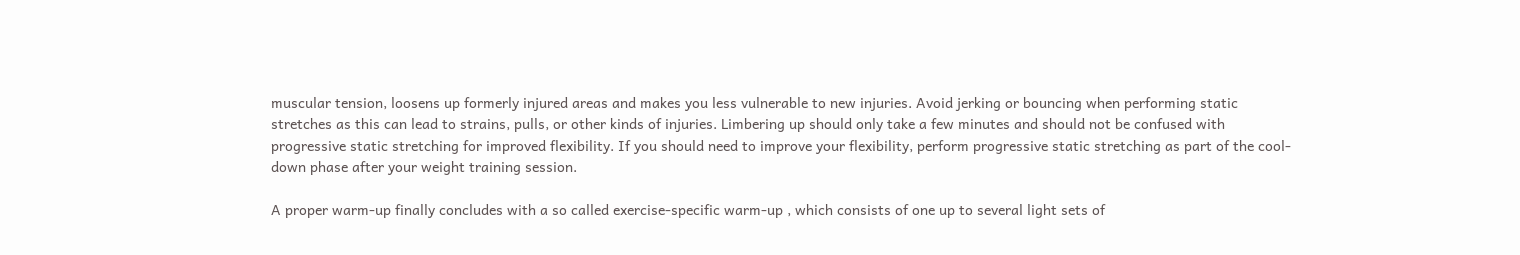muscular tension, loosens up formerly injured areas and makes you less vulnerable to new injuries. Avoid jerking or bouncing when performing static stretches as this can lead to strains, pulls, or other kinds of injuries. Limbering up should only take a few minutes and should not be confused with progressive static stretching for improved flexibility. If you should need to improve your flexibility, perform progressive static stretching as part of the cool-down phase after your weight training session.

A proper warm-up finally concludes with a so called exercise-specific warm-up , which consists of one up to several light sets of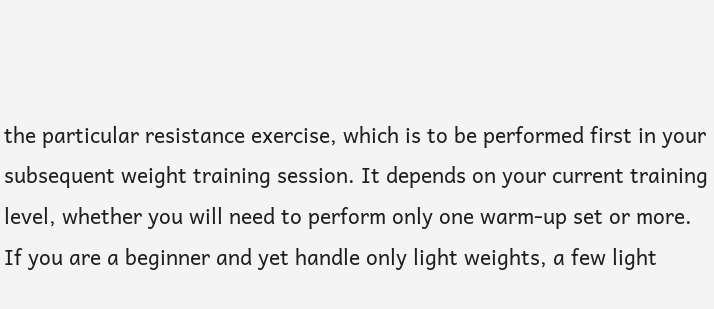the particular resistance exercise, which is to be performed first in your subsequent weight training session. It depends on your current training level, whether you will need to perform only one warm-up set or more. If you are a beginner and yet handle only light weights, a few light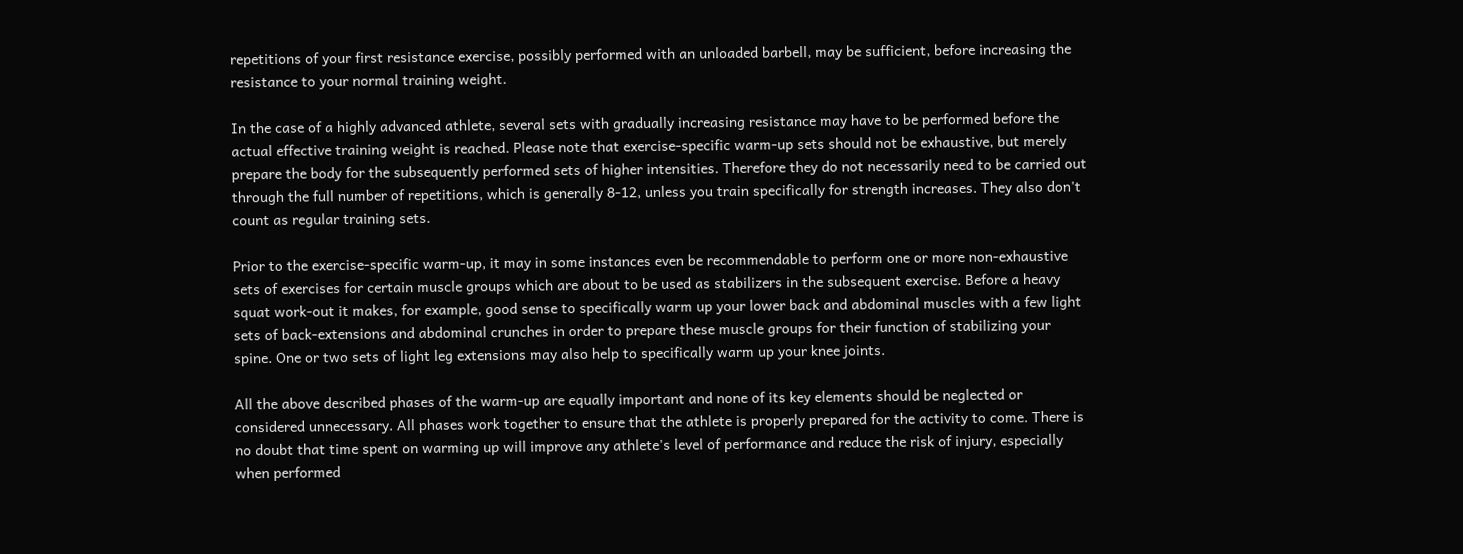repetitions of your first resistance exercise, possibly performed with an unloaded barbell, may be sufficient, before increasing the resistance to your normal training weight.

In the case of a highly advanced athlete, several sets with gradually increasing resistance may have to be performed before the actual effective training weight is reached. Please note that exercise-specific warm-up sets should not be exhaustive, but merely prepare the body for the subsequently performed sets of higher intensities. Therefore they do not necessarily need to be carried out through the full number of repetitions, which is generally 8-12, unless you train specifically for strength increases. They also don't count as regular training sets.

Prior to the exercise-specific warm-up, it may in some instances even be recommendable to perform one or more non-exhaustive sets of exercises for certain muscle groups which are about to be used as stabilizers in the subsequent exercise. Before a heavy squat work-out it makes, for example, good sense to specifically warm up your lower back and abdominal muscles with a few light sets of back-extensions and abdominal crunches in order to prepare these muscle groups for their function of stabilizing your spine. One or two sets of light leg extensions may also help to specifically warm up your knee joints.

All the above described phases of the warm-up are equally important and none of its key elements should be neglected or considered unnecessary. All phases work together to ensure that the athlete is properly prepared for the activity to come. There is no doubt that time spent on warming up will improve any athlete's level of performance and reduce the risk of injury, especially when performed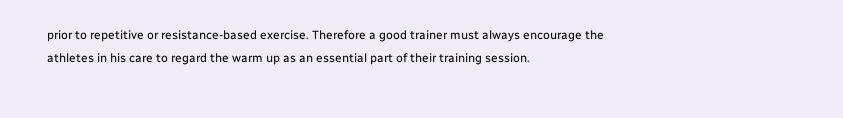prior to repetitive or resistance-based exercise. Therefore a good trainer must always encourage the athletes in his care to regard the warm up as an essential part of their training session.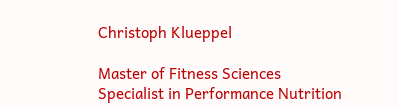Christoph Klueppel

Master of Fitness Sciences
Specialist in Performance Nutrition